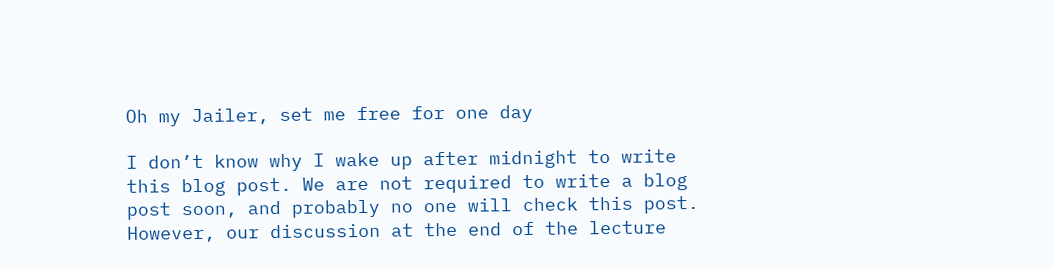Oh my Jailer, set me free for one day

I don’t know why I wake up after midnight to write this blog post. We are not required to write a blog post soon, and probably no one will check this post. However, our discussion at the end of the lecture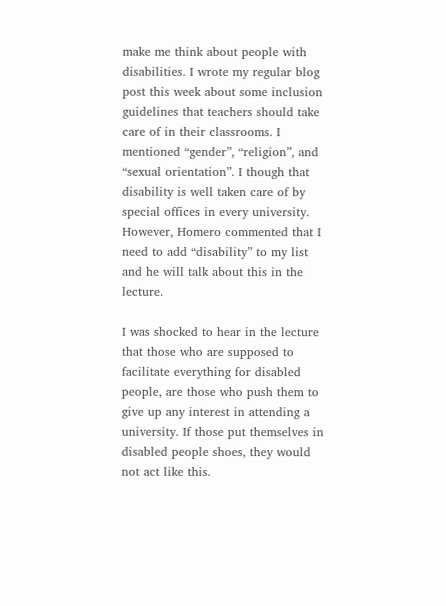make me think about people with disabilities. I wrote my regular blog post this week about some inclusion guidelines that teachers should take care of in their classrooms. I mentioned “gender”, “religion”, and “sexual orientation”. I though that disability is well taken care of by special offices in every university. However, Homero commented that I need to add “disability” to my list and he will talk about this in the lecture.

I was shocked to hear in the lecture that those who are supposed to facilitate everything for disabled people, are those who push them to give up any interest in attending a university. If those put themselves in disabled people shoes, they would not act like this.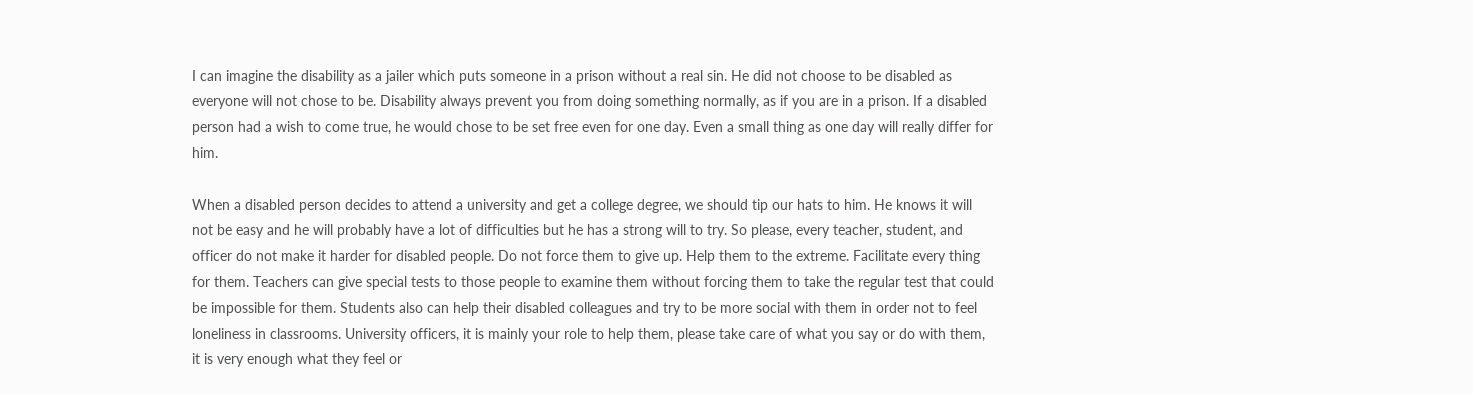I can imagine the disability as a jailer which puts someone in a prison without a real sin. He did not choose to be disabled as everyone will not chose to be. Disability always prevent you from doing something normally, as if you are in a prison. If a disabled person had a wish to come true, he would chose to be set free even for one day. Even a small thing as one day will really differ for him.

When a disabled person decides to attend a university and get a college degree, we should tip our hats to him. He knows it will not be easy and he will probably have a lot of difficulties but he has a strong will to try. So please, every teacher, student, and officer do not make it harder for disabled people. Do not force them to give up. Help them to the extreme. Facilitate every thing for them. Teachers can give special tests to those people to examine them without forcing them to take the regular test that could be impossible for them. Students also can help their disabled colleagues and try to be more social with them in order not to feel loneliness in classrooms. University officers, it is mainly your role to help them, please take care of what you say or do with them, it is very enough what they feel or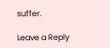suffer.

Leave a Reply